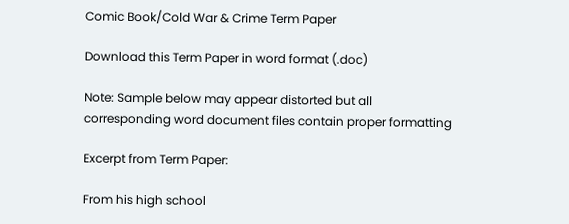Comic Book/Cold War & Crime Term Paper

Download this Term Paper in word format (.doc)

Note: Sample below may appear distorted but all corresponding word document files contain proper formatting

Excerpt from Term Paper:

From his high school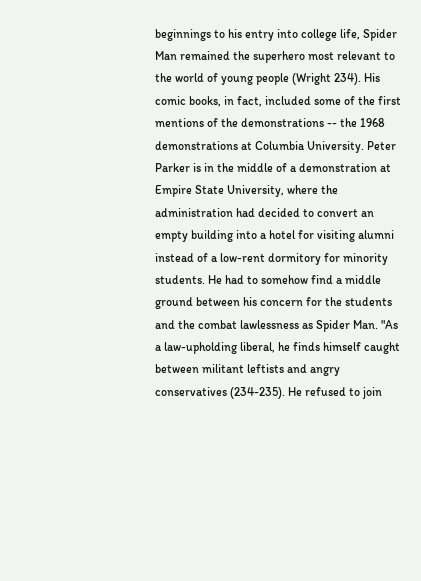beginnings to his entry into college life, Spider Man remained the superhero most relevant to the world of young people (Wright 234). His comic books, in fact, included some of the first mentions of the demonstrations -- the 1968 demonstrations at Columbia University. Peter Parker is in the middle of a demonstration at Empire State University, where the administration had decided to convert an empty building into a hotel for visiting alumni instead of a low-rent dormitory for minority students. He had to somehow find a middle ground between his concern for the students and the combat lawlessness as Spider Man. "As a law-upholding liberal, he finds himself caught between militant leftists and angry conservatives (234-235). He refused to join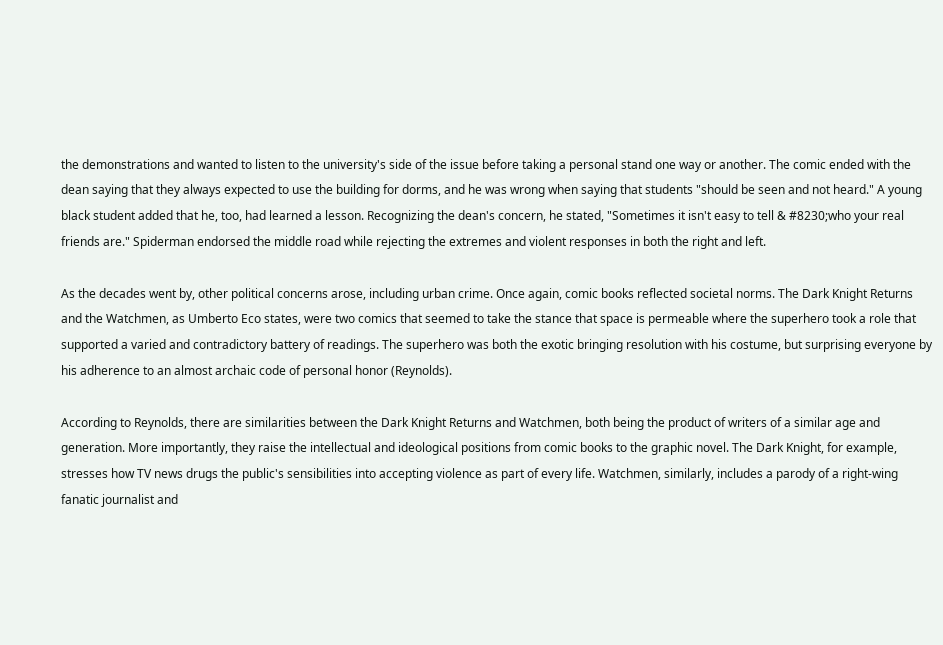the demonstrations and wanted to listen to the university's side of the issue before taking a personal stand one way or another. The comic ended with the dean saying that they always expected to use the building for dorms, and he was wrong when saying that students "should be seen and not heard." A young black student added that he, too, had learned a lesson. Recognizing the dean's concern, he stated, "Sometimes it isn't easy to tell & #8230;who your real friends are." Spiderman endorsed the middle road while rejecting the extremes and violent responses in both the right and left.

As the decades went by, other political concerns arose, including urban crime. Once again, comic books reflected societal norms. The Dark Knight Returns and the Watchmen, as Umberto Eco states, were two comics that seemed to take the stance that space is permeable where the superhero took a role that supported a varied and contradictory battery of readings. The superhero was both the exotic bringing resolution with his costume, but surprising everyone by his adherence to an almost archaic code of personal honor (Reynolds).

According to Reynolds, there are similarities between the Dark Knight Returns and Watchmen, both being the product of writers of a similar age and generation. More importantly, they raise the intellectual and ideological positions from comic books to the graphic novel. The Dark Knight, for example, stresses how TV news drugs the public's sensibilities into accepting violence as part of every life. Watchmen, similarly, includes a parody of a right-wing fanatic journalist and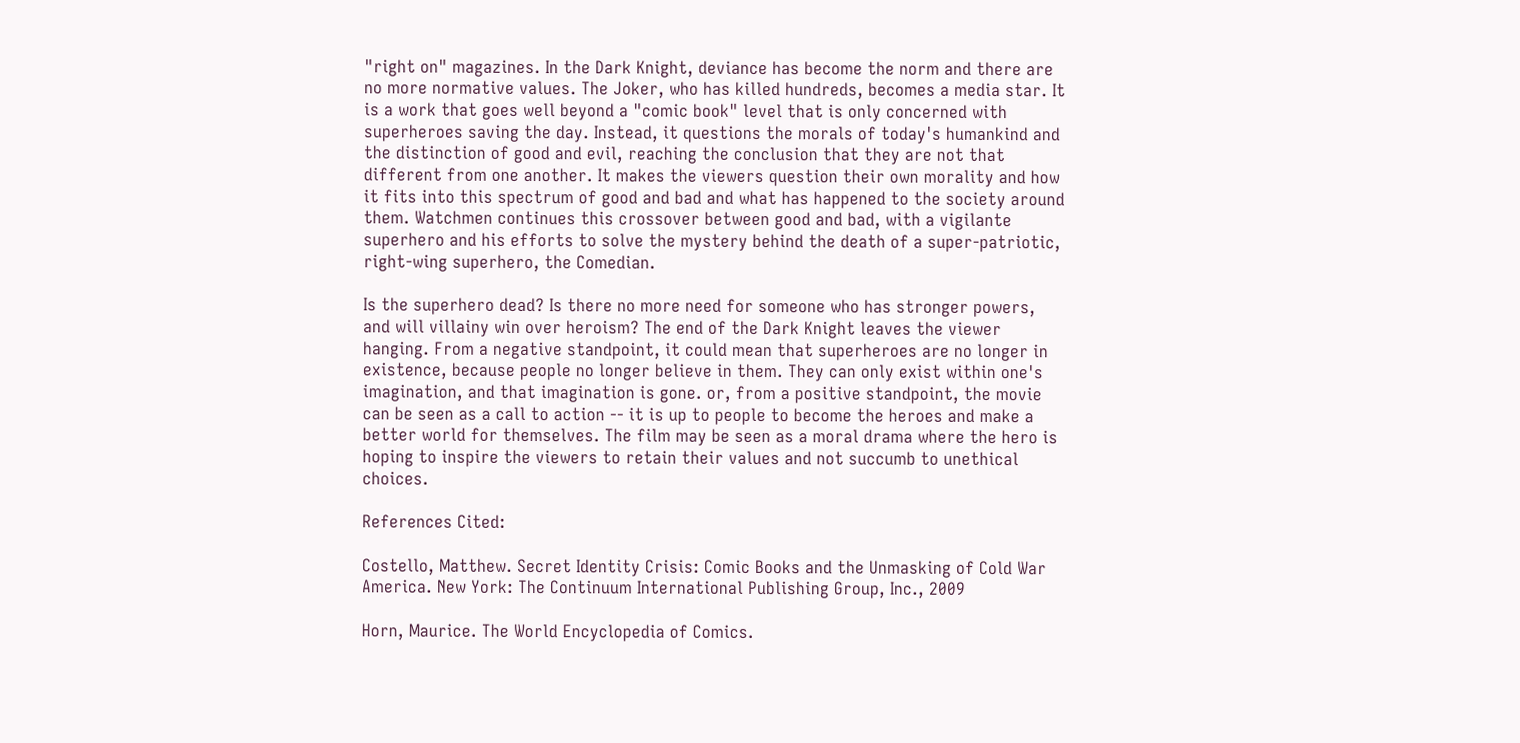"right on" magazines. In the Dark Knight, deviance has become the norm and there are no more normative values. The Joker, who has killed hundreds, becomes a media star. It is a work that goes well beyond a "comic book" level that is only concerned with superheroes saving the day. Instead, it questions the morals of today's humankind and the distinction of good and evil, reaching the conclusion that they are not that different from one another. It makes the viewers question their own morality and how it fits into this spectrum of good and bad and what has happened to the society around them. Watchmen continues this crossover between good and bad, with a vigilante superhero and his efforts to solve the mystery behind the death of a super-patriotic, right-wing superhero, the Comedian.

Is the superhero dead? Is there no more need for someone who has stronger powers, and will villainy win over heroism? The end of the Dark Knight leaves the viewer hanging. From a negative standpoint, it could mean that superheroes are no longer in existence, because people no longer believe in them. They can only exist within one's imagination, and that imagination is gone. or, from a positive standpoint, the movie can be seen as a call to action -- it is up to people to become the heroes and make a better world for themselves. The film may be seen as a moral drama where the hero is hoping to inspire the viewers to retain their values and not succumb to unethical choices.

References Cited:

Costello, Matthew. Secret Identity Crisis: Comic Books and the Unmasking of Cold War America. New York: The Continuum International Publishing Group, Inc., 2009

Horn, Maurice. The World Encyclopedia of Comics.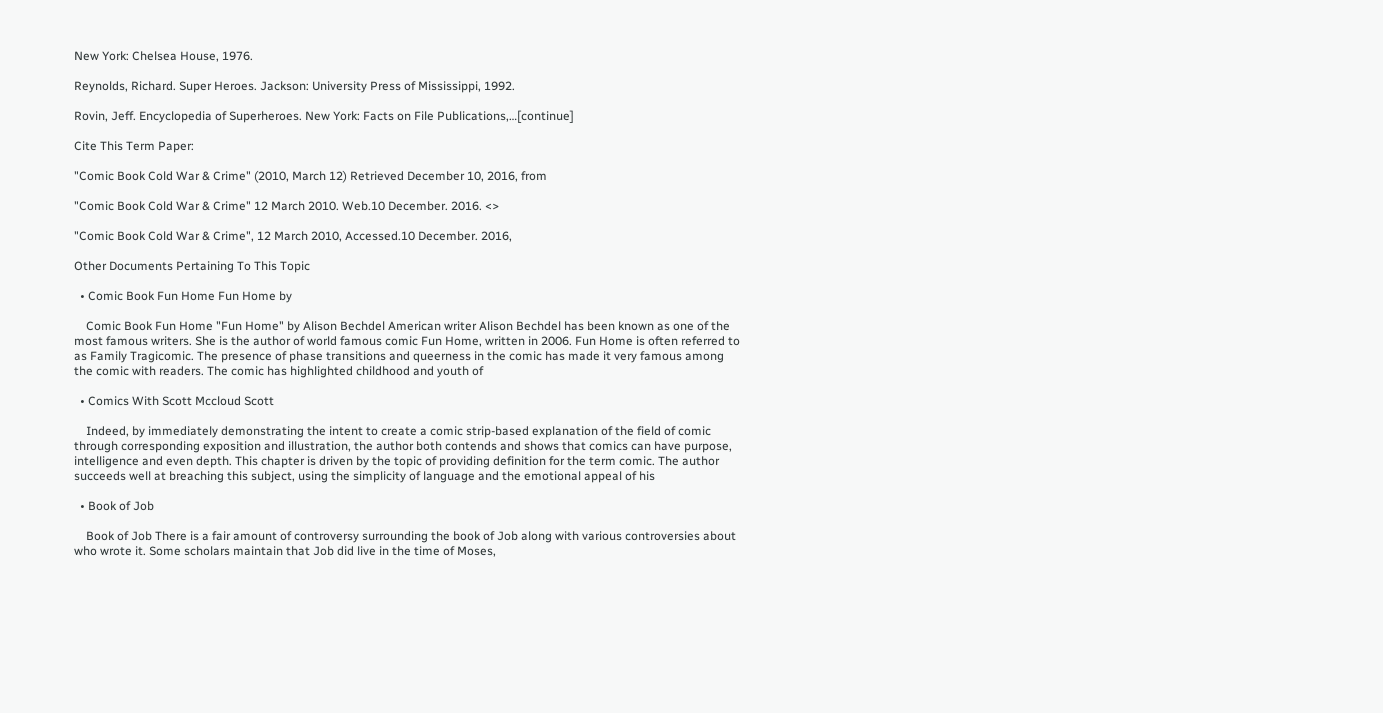New York: Chelsea House, 1976.

Reynolds, Richard. Super Heroes. Jackson: University Press of Mississippi, 1992.

Rovin, Jeff. Encyclopedia of Superheroes. New York: Facts on File Publications,…[continue]

Cite This Term Paper:

"Comic Book Cold War & Crime" (2010, March 12) Retrieved December 10, 2016, from

"Comic Book Cold War & Crime" 12 March 2010. Web.10 December. 2016. <>

"Comic Book Cold War & Crime", 12 March 2010, Accessed.10 December. 2016,

Other Documents Pertaining To This Topic

  • Comic Book Fun Home Fun Home by

    Comic Book Fun Home "Fun Home" by Alison Bechdel American writer Alison Bechdel has been known as one of the most famous writers. She is the author of world famous comic Fun Home, written in 2006. Fun Home is often referred to as Family Tragicomic. The presence of phase transitions and queerness in the comic has made it very famous among the comic with readers. The comic has highlighted childhood and youth of

  • Comics With Scott Mccloud Scott

    Indeed, by immediately demonstrating the intent to create a comic strip-based explanation of the field of comic through corresponding exposition and illustration, the author both contends and shows that comics can have purpose, intelligence and even depth. This chapter is driven by the topic of providing definition for the term comic. The author succeeds well at breaching this subject, using the simplicity of language and the emotional appeal of his

  • Book of Job

    Book of Job There is a fair amount of controversy surrounding the book of Job along with various controversies about who wrote it. Some scholars maintain that Job did live in the time of Moses,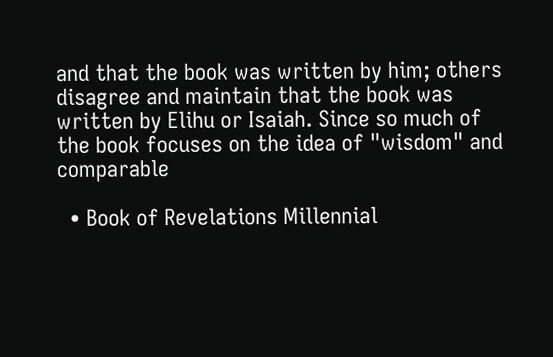and that the book was written by him; others disagree and maintain that the book was written by Elihu or Isaiah. Since so much of the book focuses on the idea of "wisdom" and comparable

  • Book of Revelations Millennial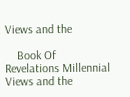Views and the

    Book Of Revelations Millennial Views and the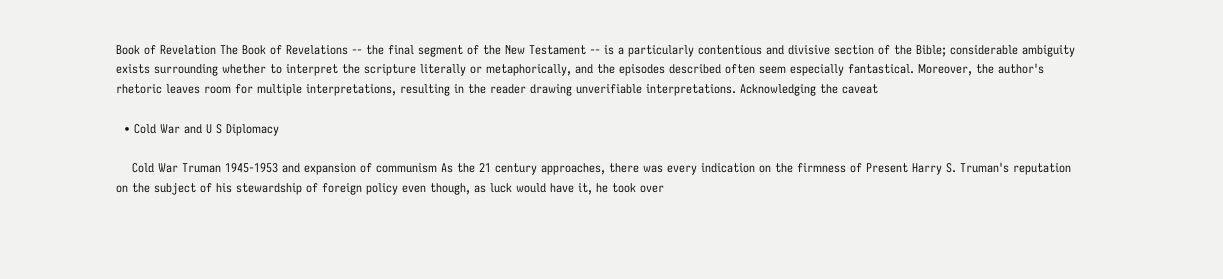Book of Revelation The Book of Revelations -- the final segment of the New Testament -- is a particularly contentious and divisive section of the Bible; considerable ambiguity exists surrounding whether to interpret the scripture literally or metaphorically, and the episodes described often seem especially fantastical. Moreover, the author's rhetoric leaves room for multiple interpretations, resulting in the reader drawing unverifiable interpretations. Acknowledging the caveat

  • Cold War and U S Diplomacy

    Cold War Truman 1945-1953 and expansion of communism As the 21 century approaches, there was every indication on the firmness of Present Harry S. Truman's reputation on the subject of his stewardship of foreign policy even though, as luck would have it, he took over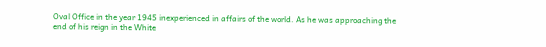Oval Office in the year 1945 inexperienced in affairs of the world. As he was approaching the end of his reign in the White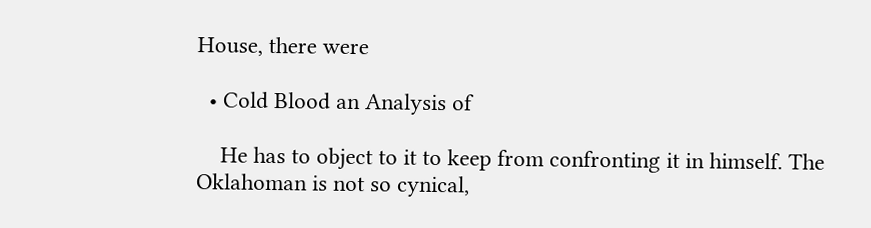House, there were

  • Cold Blood an Analysis of

    He has to object to it to keep from confronting it in himself. The Oklahoman is not so cynical,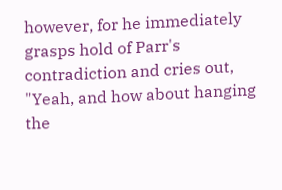however, for he immediately grasps hold of Parr's contradiction and cries out, "Yeah, and how about hanging the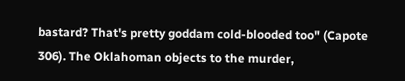bastard? That's pretty goddam cold-blooded too" (Capote 306). The Oklahoman objects to the murder,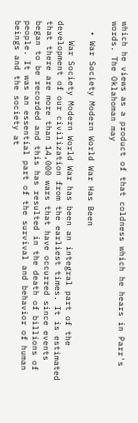which he views as a product of that coldness which he hears in Parr's words. The Oklahoman may

  • War Society Modern World War Has Been

    War Society Modern World War has been an integral part of the development of our civilization from the earliest times. It is estimated that there are more than 14,000 wars that have occurred since events began to be recorded and this has resulted in the death of billions of people. It was an essential part of the survival and behavior of human beings and the society at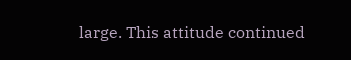large. This attitude continued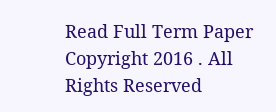Read Full Term Paper
Copyright 2016 . All Rights Reserved